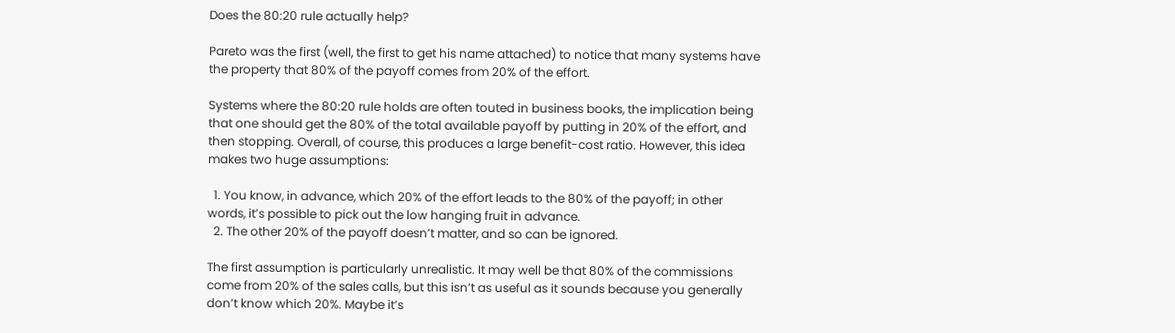Does the 80:20 rule actually help?

Pareto was the first (well, the first to get his name attached) to notice that many systems have the property that 80% of the payoff comes from 20% of the effort.

Systems where the 80:20 rule holds are often touted in business books, the implication being that one should get the 80% of the total available payoff by putting in 20% of the effort, and then stopping. Overall, of course, this produces a large benefit-cost ratio. However, this idea makes two huge assumptions:

  1. You know, in advance, which 20% of the effort leads to the 80% of the payoff; in other words, it’s possible to pick out the low hanging fruit in advance.
  2. The other 20% of the payoff doesn’t matter, and so can be ignored.

The first assumption is particularly unrealistic. It may well be that 80% of the commissions come from 20% of the sales calls, but this isn’t as useful as it sounds because you generally don’t know which 20%. Maybe it’s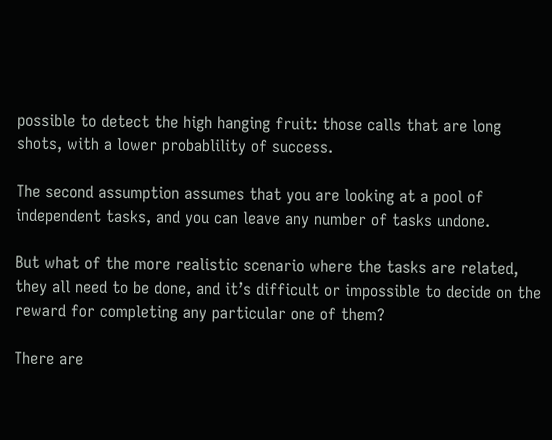possible to detect the high hanging fruit: those calls that are long shots, with a lower probablility of success.

The second assumption assumes that you are looking at a pool of independent tasks, and you can leave any number of tasks undone.

But what of the more realistic scenario where the tasks are related, they all need to be done, and it’s difficult or impossible to decide on the reward for completing any particular one of them?

There are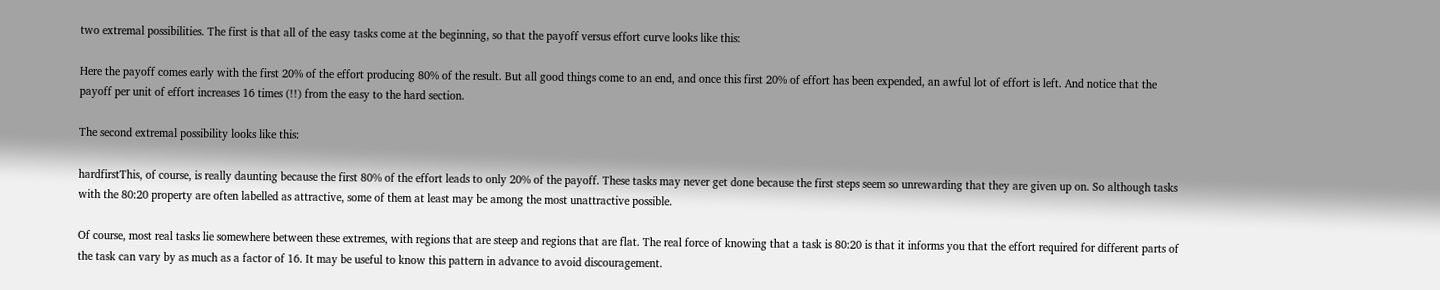two extremal possibilities. The first is that all of the easy tasks come at the beginning, so that the payoff versus effort curve looks like this:

Here the payoff comes early with the first 20% of the effort producing 80% of the result. But all good things come to an end, and once this first 20% of effort has been expended, an awful lot of effort is left. And notice that the payoff per unit of effort increases 16 times (!!) from the easy to the hard section.

The second extremal possibility looks like this:

hardfirstThis, of course, is really daunting because the first 80% of the effort leads to only 20% of the payoff. These tasks may never get done because the first steps seem so unrewarding that they are given up on. So although tasks with the 80:20 property are often labelled as attractive, some of them at least may be among the most unattractive possible.

Of course, most real tasks lie somewhere between these extremes, with regions that are steep and regions that are flat. The real force of knowing that a task is 80:20 is that it informs you that the effort required for different parts of the task can vary by as much as a factor of 16. It may be useful to know this pattern in advance to avoid discouragement.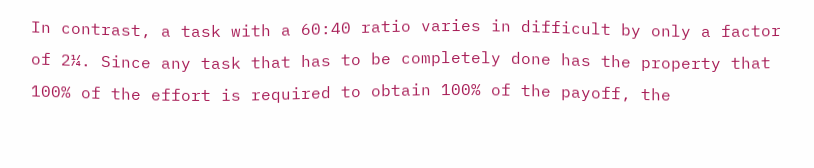In contrast, a task with a 60:40 ratio varies in difficult by only a factor of 2¼. Since any task that has to be completely done has the property that 100% of the effort is required to obtain 100% of the payoff, the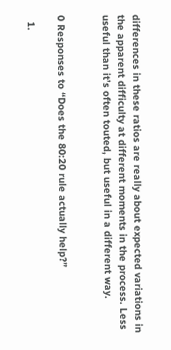differences in these ratios are really about expected variations in the apparent difficulty at different moments in the process. Less useful than it’s often touted, but useful in a different way.


0 Responses to “Does the 80:20 rule actually help?”

  1.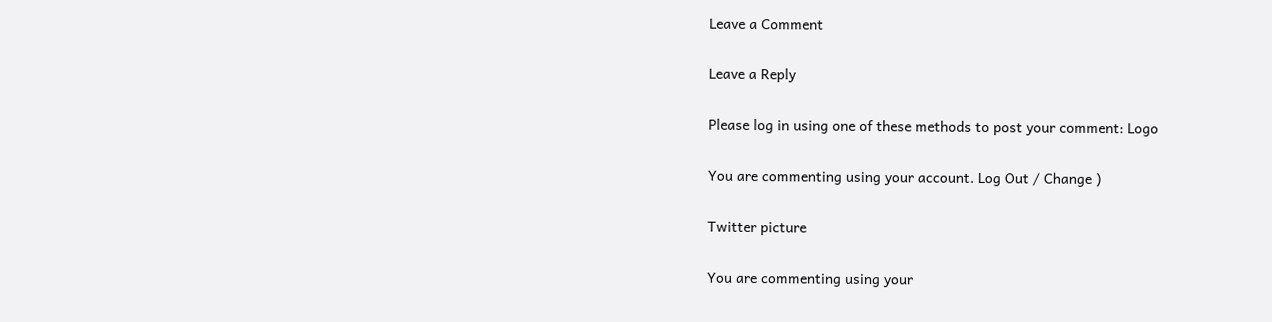Leave a Comment

Leave a Reply

Please log in using one of these methods to post your comment: Logo

You are commenting using your account. Log Out / Change )

Twitter picture

You are commenting using your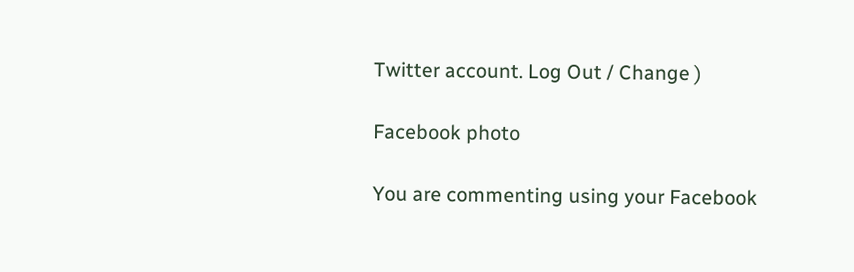Twitter account. Log Out / Change )

Facebook photo

You are commenting using your Facebook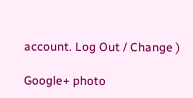account. Log Out / Change )

Google+ photo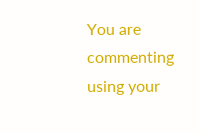You are commenting using your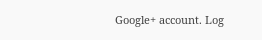Google+ account. Log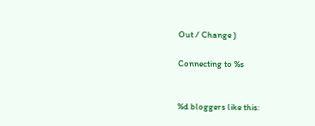Out / Change )

Connecting to %s


%d bloggers like this: